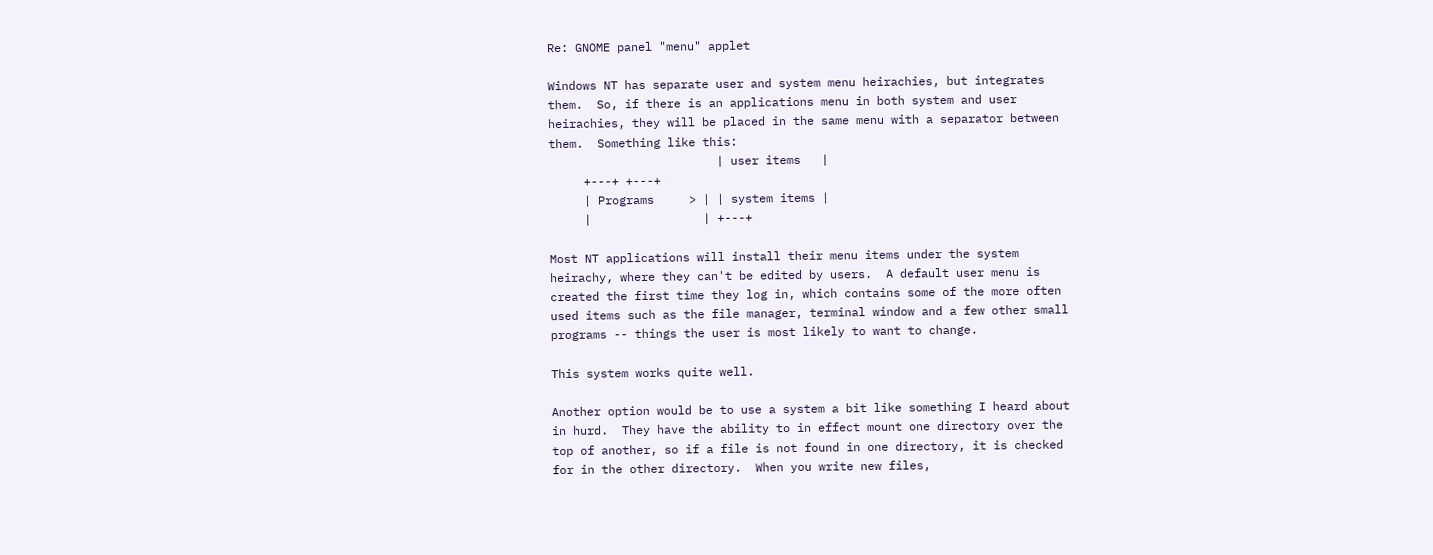Re: GNOME panel "menu" applet

Windows NT has separate user and system menu heirachies, but integrates
them.  So, if there is an applications menu in both system and user
heirachies, they will be placed in the same menu with a separator between
them.  Something like this:
                        | user items   |
     +---+ +---+
     | Programs     > | | system items |
     |                | +---+

Most NT applications will install their menu items under the system
heirachy, where they can't be edited by users.  A default user menu is
created the first time they log in, which contains some of the more often
used items such as the file manager, terminal window and a few other small
programs -- things the user is most likely to want to change.

This system works quite well.

Another option would be to use a system a bit like something I heard about
in hurd.  They have the ability to in effect mount one directory over the
top of another, so if a file is not found in one directory, it is checked
for in the other directory.  When you write new files,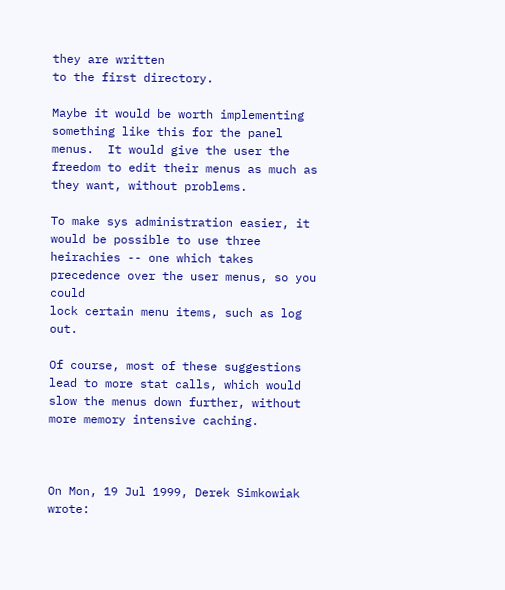they are written
to the first directory.

Maybe it would be worth implementing something like this for the panel
menus.  It would give the user the freedom to edit their menus as much as
they want, without problems.

To make sys administration easier, it would be possible to use three
heirachies -- one which takes precedence over the user menus, so you could
lock certain menu items, such as log out.

Of course, most of these suggestions lead to more stat calls, which would
slow the menus down further, without more memory intensive caching.



On Mon, 19 Jul 1999, Derek Simkowiak wrote: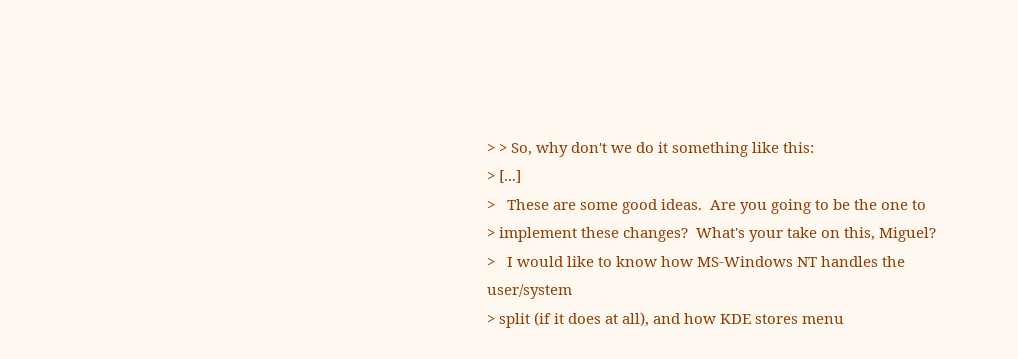> > So, why don't we do it something like this:
> [...]
>   These are some good ideas.  Are you going to be the one to
> implement these changes?  What's your take on this, Miguel?
>   I would like to know how MS-Windows NT handles the user/system
> split (if it does at all), and how KDE stores menu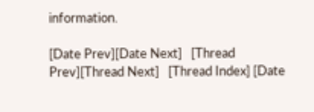information.

[Date Prev][Date Next]   [Thread Prev][Thread Next]   [Thread Index] [Date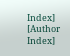Index] [Author Index]